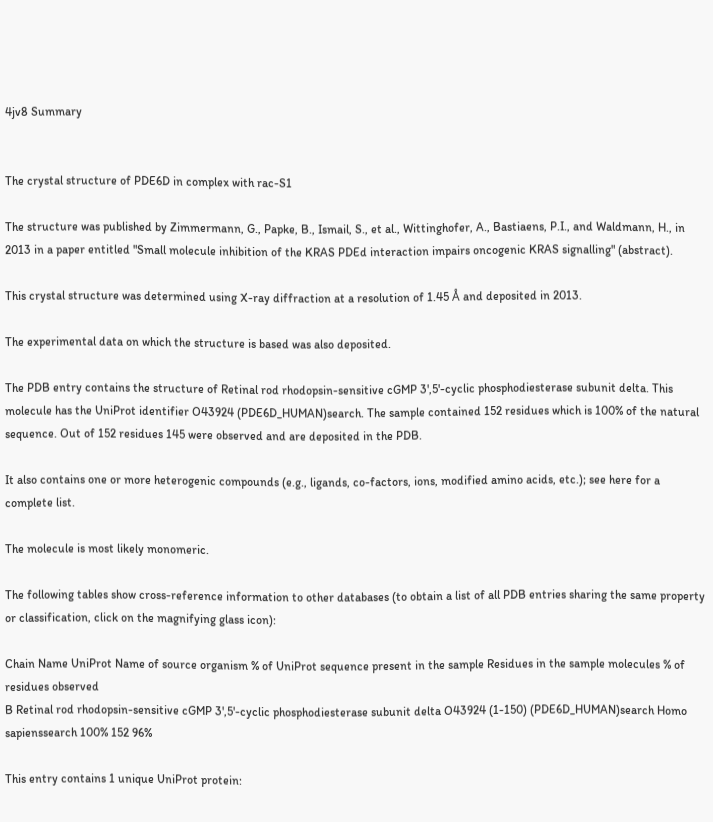4jv8 Summary


The crystal structure of PDE6D in complex with rac-S1

The structure was published by Zimmermann, G., Papke, B., Ismail, S., et al., Wittinghofer, A., Bastiaens, P.I., and Waldmann, H., in 2013 in a paper entitled "Small molecule inhibition of the KRAS PDEd interaction impairs oncogenic KRAS signalling" (abstract).

This crystal structure was determined using X-ray diffraction at a resolution of 1.45 Å and deposited in 2013.

The experimental data on which the structure is based was also deposited.

The PDB entry contains the structure of Retinal rod rhodopsin-sensitive cGMP 3',5'-cyclic phosphodiesterase subunit delta. This molecule has the UniProt identifier O43924 (PDE6D_HUMAN)search. The sample contained 152 residues which is 100% of the natural sequence. Out of 152 residues 145 were observed and are deposited in the PDB.

It also contains one or more heterogenic compounds (e.g., ligands, co-factors, ions, modified amino acids, etc.); see here for a complete list.

The molecule is most likely monomeric.

The following tables show cross-reference information to other databases (to obtain a list of all PDB entries sharing the same property or classification, click on the magnifying glass icon):

Chain Name UniProt Name of source organism % of UniProt sequence present in the sample Residues in the sample molecules % of residues observed
B Retinal rod rhodopsin-sensitive cGMP 3',5'-cyclic phosphodiesterase subunit delta O43924 (1-150) (PDE6D_HUMAN)search Homo sapienssearch 100% 152 96%

This entry contains 1 unique UniProt protein: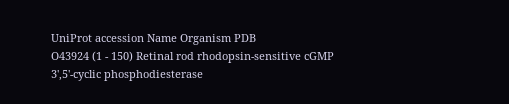UniProt accession Name Organism PDB
O43924 (1 - 150) Retinal rod rhodopsin-sensitive cGMP 3',5'-cyclic phosphodiesterase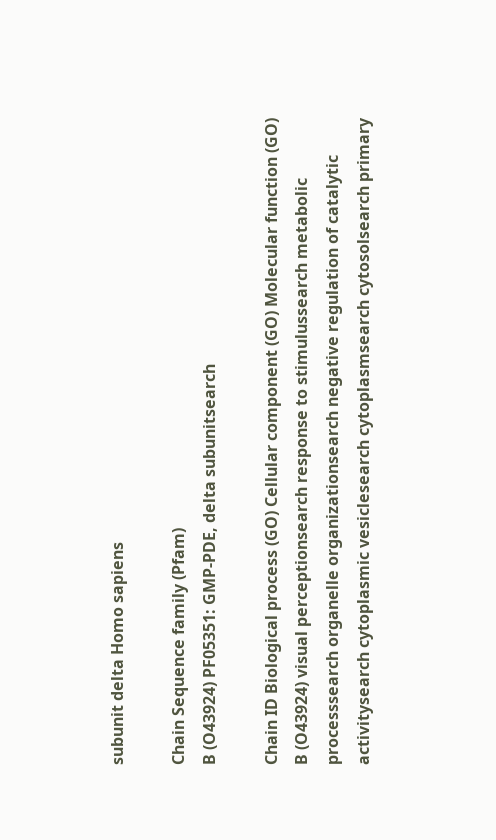subunit delta Homo sapiens

Chain Sequence family (Pfam)
B (O43924) PF05351: GMP-PDE, delta subunitsearch

Chain ID Biological process (GO) Cellular component (GO) Molecular function (GO)
B (O43924) visual perceptionsearch response to stimulussearch metabolic processsearch organelle organizationsearch negative regulation of catalytic activitysearch cytoplasmic vesiclesearch cytoplasmsearch cytosolsearch primary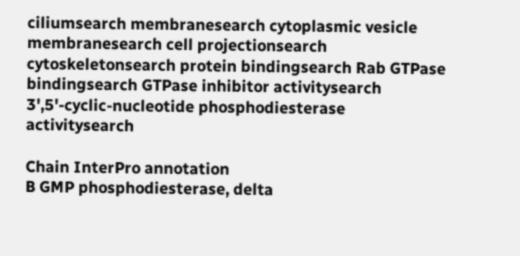ciliumsearch membranesearch cytoplasmic vesicle membranesearch cell projectionsearch cytoskeletonsearch protein bindingsearch Rab GTPase bindingsearch GTPase inhibitor activitysearch 3',5'-cyclic-nucleotide phosphodiesterase activitysearch

Chain InterPro annotation
B GMP phosphodiesterase, delta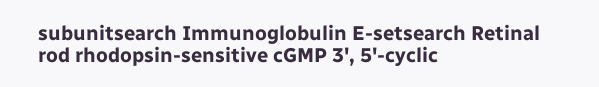subunitsearch Immunoglobulin E-setsearch Retinal rod rhodopsin-sensitive cGMP 3', 5'-cyclic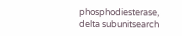phosphodiesterase, delta subunitsearch